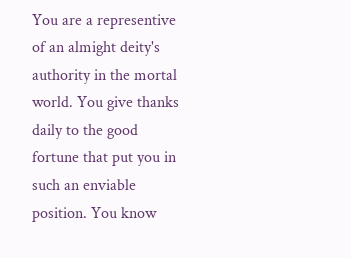You are a representive of an almight deity's authority in the mortal world. You give thanks daily to the good fortune that put you in such an enviable position. You know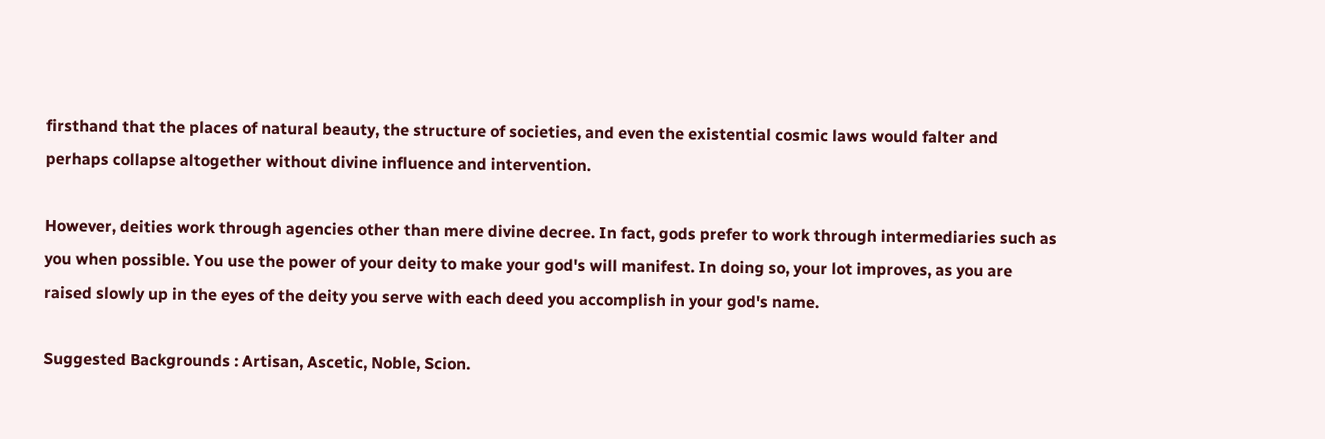firsthand that the places of natural beauty, the structure of societies, and even the existential cosmic laws would falter and perhaps collapse altogether without divine influence and intervention.

However, deities work through agencies other than mere divine decree. In fact, gods prefer to work through intermediaries such as you when possible. You use the power of your deity to make your god's will manifest. In doing so, your lot improves, as you are raised slowly up in the eyes of the deity you serve with each deed you accomplish in your god's name.

Suggested Backgrounds : Artisan, Ascetic, Noble, Scion.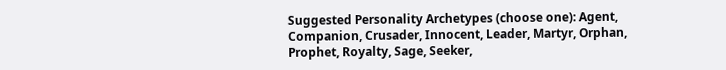Suggested Personality Archetypes (choose one): Agent, Companion, Crusader, Innocent, Leader, Martyr, Orphan, Prophet, Royalty, Sage, Seeker,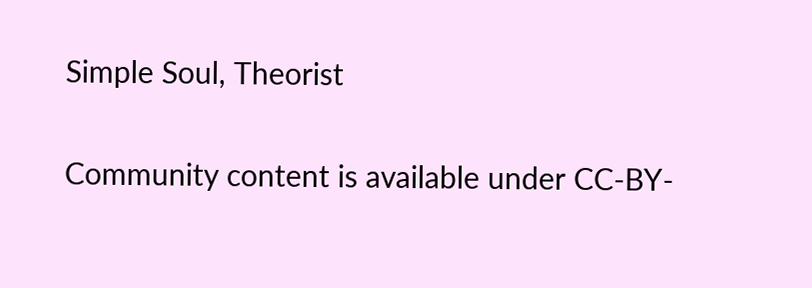Simple Soul, Theorist

Community content is available under CC-BY-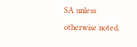SA unless otherwise noted.